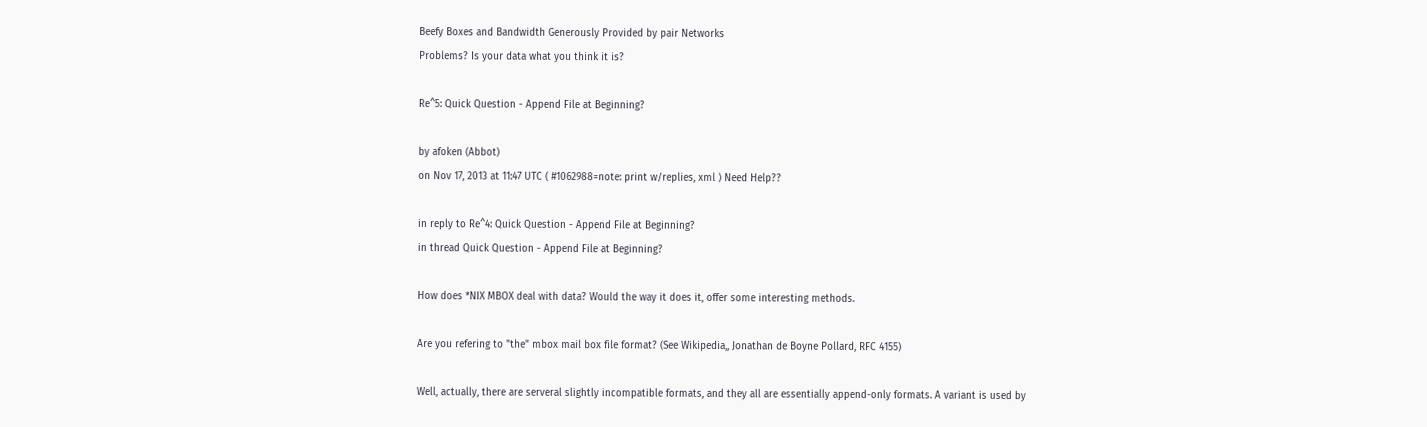Beefy Boxes and Bandwidth Generously Provided by pair Networks
Problems? Is your data what you think it is?

Re^5: Quick Question - Append File at Beginning?

by afoken (Abbot)
on Nov 17, 2013 at 11:47 UTC ( #1062988=note: print w/replies, xml ) Need Help??

in reply to Re^4: Quick Question - Append File at Beginning?
in thread Quick Question - Append File at Beginning?

How does *NIX MBOX deal with data? Would the way it does it, offer some interesting methods.

Are you refering to "the" mbox mail box file format? (See Wikipedia,, Jonathan de Boyne Pollard, RFC 4155)

Well, actually, there are serveral slightly incompatible formats, and they all are essentially append-only formats. A variant is used by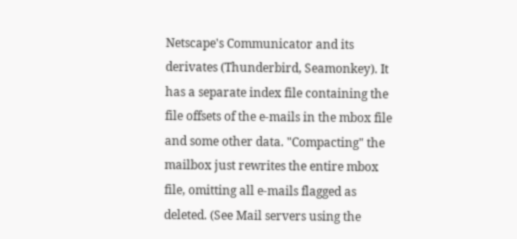Netscape's Communicator and its derivates (Thunderbird, Seamonkey). It has a separate index file containing the file offsets of the e-mails in the mbox file and some other data. "Compacting" the mailbox just rewrites the entire mbox file, omitting all e-mails flagged as deleted. (See Mail servers using the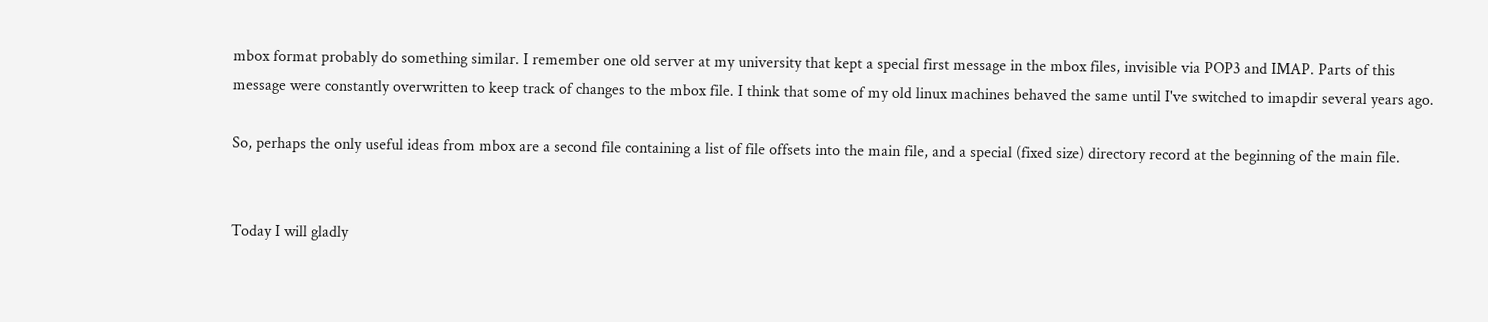mbox format probably do something similar. I remember one old server at my university that kept a special first message in the mbox files, invisible via POP3 and IMAP. Parts of this message were constantly overwritten to keep track of changes to the mbox file. I think that some of my old linux machines behaved the same until I've switched to imapdir several years ago.

So, perhaps the only useful ideas from mbox are a second file containing a list of file offsets into the main file, and a special (fixed size) directory record at the beginning of the main file.


Today I will gladly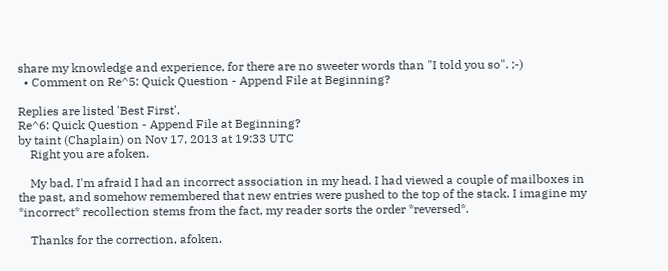share my knowledge and experience, for there are no sweeter words than "I told you so". ;-)
  • Comment on Re^5: Quick Question - Append File at Beginning?

Replies are listed 'Best First'.
Re^6: Quick Question - Append File at Beginning?
by taint (Chaplain) on Nov 17, 2013 at 19:33 UTC
    Right you are afoken.

    My bad. I'm afraid I had an incorrect association in my head. I had viewed a couple of mailboxes in the past, and somehow remembered that new entries were pushed to the top of the stack. I imagine my *incorrect* recollection stems from the fact, my reader sorts the order *reversed*.

    Thanks for the correction, afoken.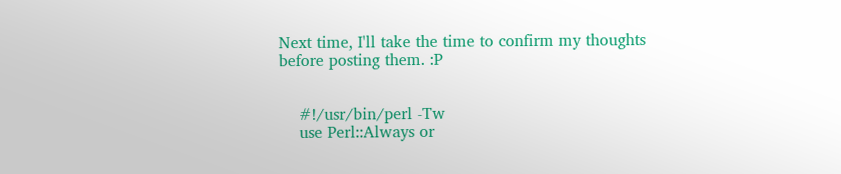Next time, I'll take the time to confirm my thoughts before posting them. :P


    #!/usr/bin/perl -Tw
    use Perl::Always or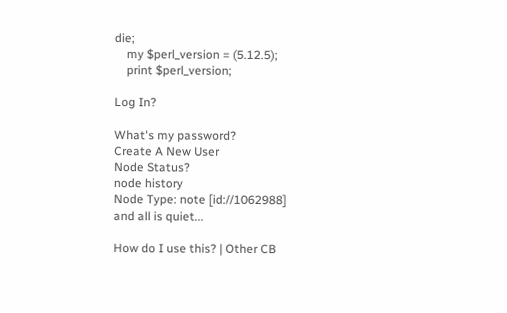die;
    my $perl_version = (5.12.5);
    print $perl_version;

Log In?

What's my password?
Create A New User
Node Status?
node history
Node Type: note [id://1062988]
and all is quiet...

How do I use this? | Other CB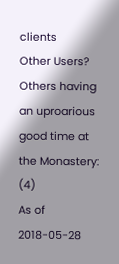clients
Other Users?
Others having an uproarious good time at the Monastery: (4)
As of 2018-05-28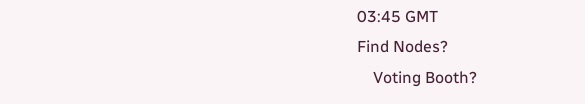03:45 GMT
Find Nodes?
    Voting Booth?